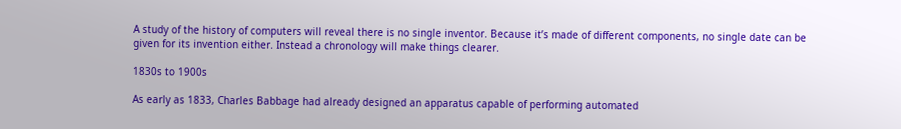A study of the history of computers will reveal there is no single inventor. Because it’s made of different components, no single date can be given for its invention either. Instead a chronology will make things clearer.

1830s to 1900s

As early as 1833, Charles Babbage had already designed an apparatus capable of performing automated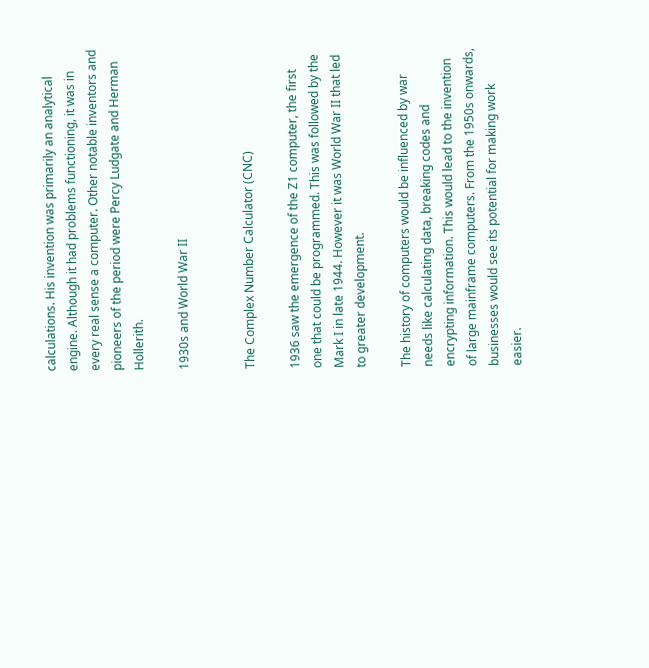calculations. His invention was primarily an analytical engine. Although it had problems functioning, it was in every real sense a computer. Other notable inventors and pioneers of the period were Percy Ludgate and Herman Hollerith.

1930s and World War II


The Complex Number Calculator (CNC)

1936 saw the emergence of the Z1 computer, the first one that could be programmed. This was followed by the Mark I in late 1944. However it was World War II that led to greater development.

The history of computers would be influenced by war needs like calculating data, breaking codes and encrypting information. This would lead to the invention of large mainframe computers. From the 1950s onwards, businesses would see its potential for making work easier.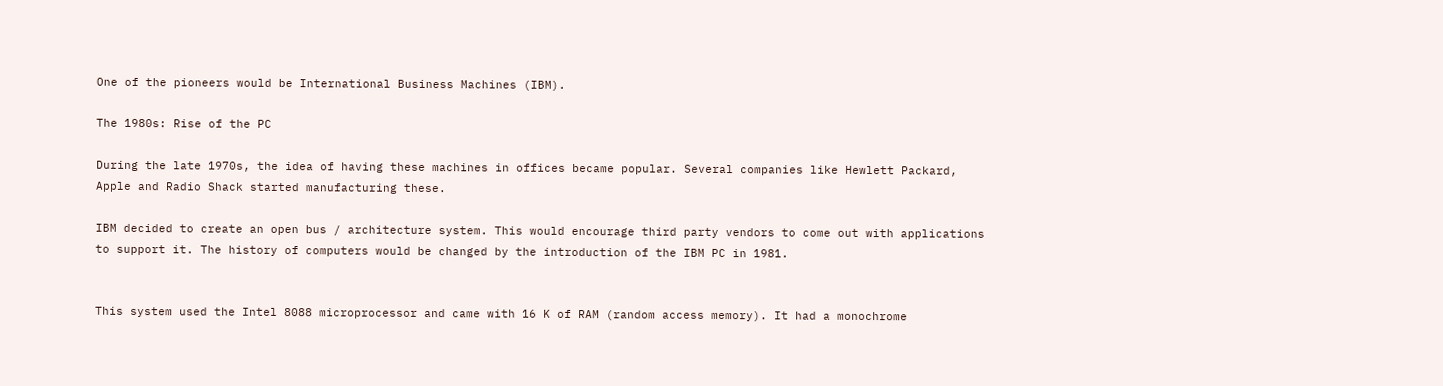One of the pioneers would be International Business Machines (IBM).

The 1980s: Rise of the PC

During the late 1970s, the idea of having these machines in offices became popular. Several companies like Hewlett Packard, Apple and Radio Shack started manufacturing these.

IBM decided to create an open bus / architecture system. This would encourage third party vendors to come out with applications to support it. The history of computers would be changed by the introduction of the IBM PC in 1981.


This system used the Intel 8088 microprocessor and came with 16 K of RAM (random access memory). It had a monochrome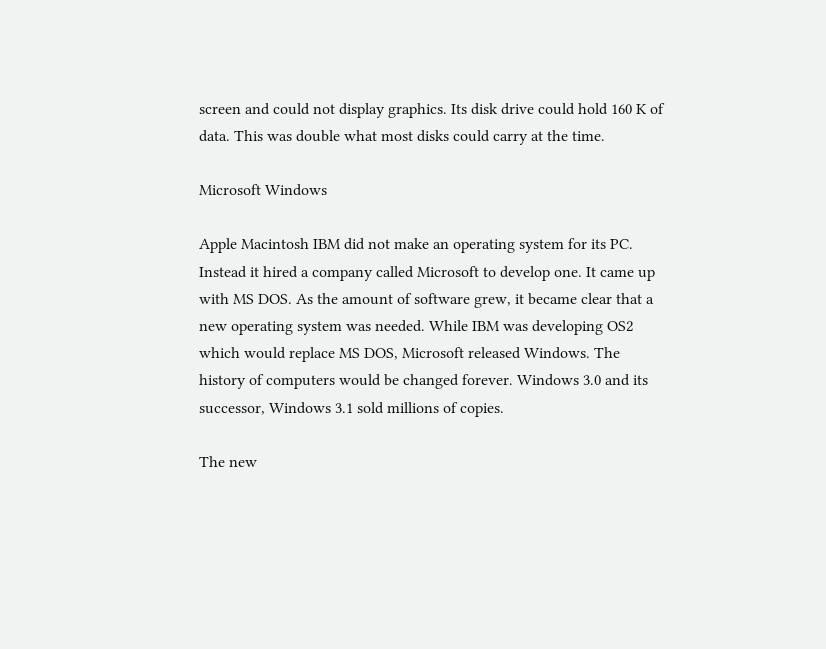screen and could not display graphics. Its disk drive could hold 160 K of data. This was double what most disks could carry at the time.

Microsoft Windows

Apple Macintosh IBM did not make an operating system for its PC. Instead it hired a company called Microsoft to develop one. It came up with MS DOS. As the amount of software grew, it became clear that a new operating system was needed. While IBM was developing OS2 which would replace MS DOS, Microsoft released Windows. The history of computers would be changed forever. Windows 3.0 and its successor, Windows 3.1 sold millions of copies.

The new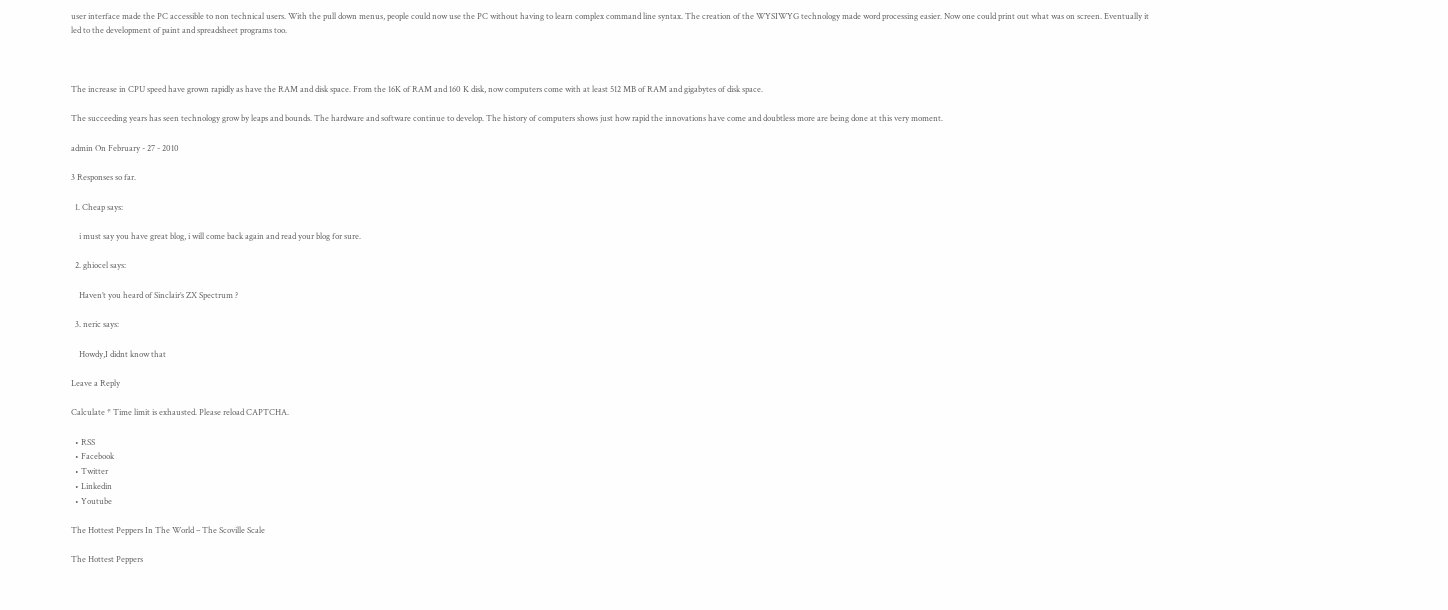user interface made the PC accessible to non technical users. With the pull down menus, people could now use the PC without having to learn complex command line syntax. The creation of the WYSIWYG technology made word processing easier. Now one could print out what was on screen. Eventually it led to the development of paint and spreadsheet programs too.



The increase in CPU speed have grown rapidly as have the RAM and disk space. From the 16K of RAM and 160 K disk, now computers come with at least 512 MB of RAM and gigabytes of disk space.

The succeeding years has seen technology grow by leaps and bounds. The hardware and software continue to develop. The history of computers shows just how rapid the innovations have come and doubtless more are being done at this very moment.

admin On February - 27 - 2010

3 Responses so far.

  1. Cheap says:

    i must say you have great blog, i will come back again and read your blog for sure.

  2. ghiocel says:

    Haven’t you heard of Sinclair’s ZX Spectrum ?

  3. neric says:

    Howdy,I didnt know that

Leave a Reply

Calculate * Time limit is exhausted. Please reload CAPTCHA.

  • RSS
  • Facebook
  • Twitter
  • Linkedin
  • Youtube

The Hottest Peppers In The World – The Scoville Scale

The Hottest Peppers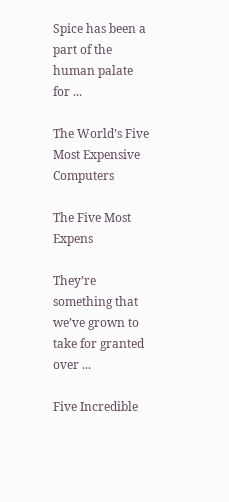Spice has been a part of the human palate for ...

The World’s Five Most Expensive Computers

The Five Most Expens

They’re something that we’ve grown to take for granted over ...

Five Incredible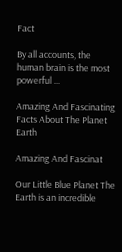Fact

By all accounts, the human brain is the most powerful ...

Amazing And Fascinating Facts About The Planet Earth

Amazing And Fascinat

Our Little Blue Planet The Earth is an incredible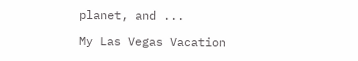planet, and ...

My Las Vegas Vacation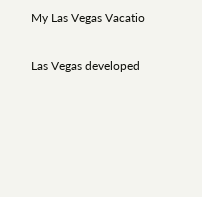My Las Vegas Vacatio

Las Vegas developed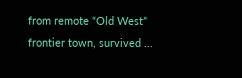from remote “Old West” frontier town, survived ...